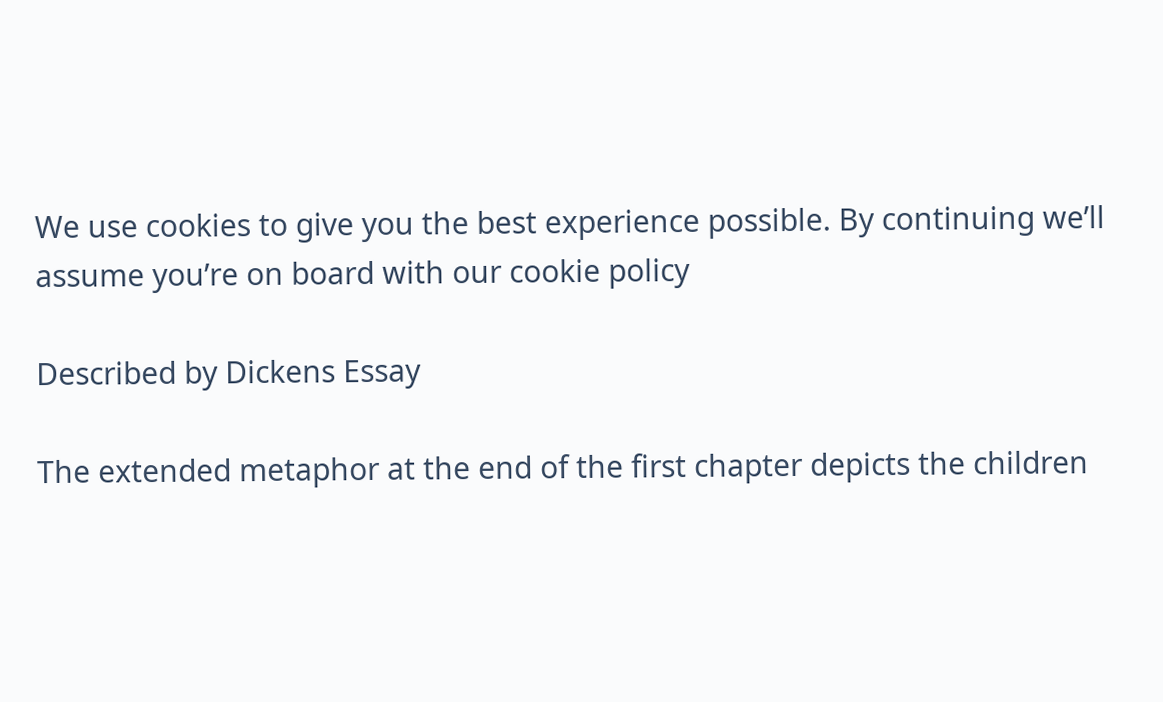We use cookies to give you the best experience possible. By continuing we’ll assume you’re on board with our cookie policy

Described by Dickens Essay

The extended metaphor at the end of the first chapter depicts the children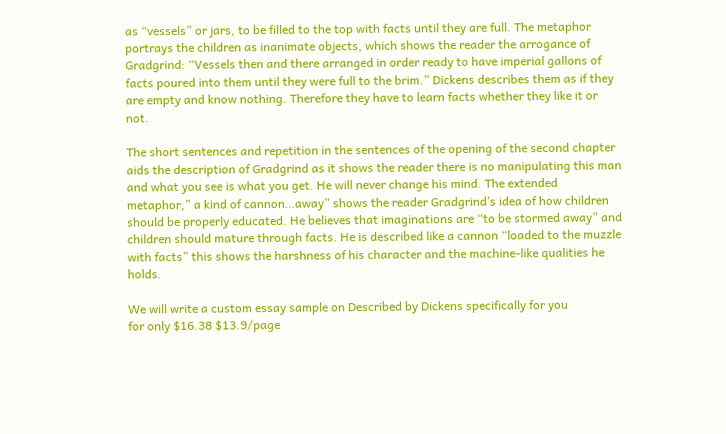as “vessels” or jars, to be filled to the top with facts until they are full. The metaphor portrays the children as inanimate objects, which shows the reader the arrogance of Gradgrind: “Vessels then and there arranged in order ready to have imperial gallons of facts poured into them until they were full to the brim.” Dickens describes them as if they are empty and know nothing. Therefore they have to learn facts whether they like it or not.

The short sentences and repetition in the sentences of the opening of the second chapter aids the description of Gradgrind as it shows the reader there is no manipulating this man and what you see is what you get. He will never change his mind. The extended metaphor,” a kind of cannon…away” shows the reader Gradgrind’s idea of how children should be properly educated. He believes that imaginations are “to be stormed away” and children should mature through facts. He is described like a cannon “loaded to the muzzle with facts” this shows the harshness of his character and the machine-like qualities he holds.

We will write a custom essay sample on Described by Dickens specifically for you
for only $16.38 $13.9/page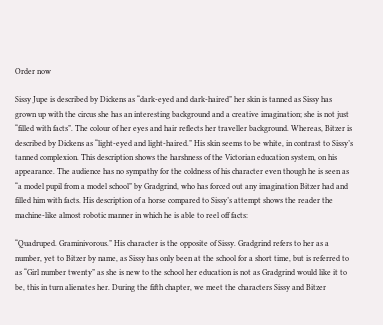Order now

Sissy Jupe is described by Dickens as “dark-eyed and dark-haired” her skin is tanned as Sissy has grown up with the circus she has an interesting background and a creative imagination; she is not just “filled with facts”. The colour of her eyes and hair reflects her traveller background. Whereas, Bitzer is described by Dickens as “light-eyed and light-haired.” His skin seems to be white, in contrast to Sissy’s tanned complexion. This description shows the harshness of the Victorian education system, on his appearance. The audience has no sympathy for the coldness of his character even though he is seen as “a model pupil from a model school” by Gradgrind, who has forced out any imagination Bitzer had and filled him with facts. His description of a horse compared to Sissy’s attempt shows the reader the machine-like almost robotic manner in which he is able to reel off facts:

“Quadruped. Graminivorous.” His character is the opposite of Sissy. Gradgrind refers to her as a number, yet to Bitzer by name, as Sissy has only been at the school for a short time, but is referred to as “Girl number twenty” as she is new to the school her education is not as Gradgrind would like it to be, this in turn alienates her. During the fifth chapter, we meet the characters Sissy and Bitzer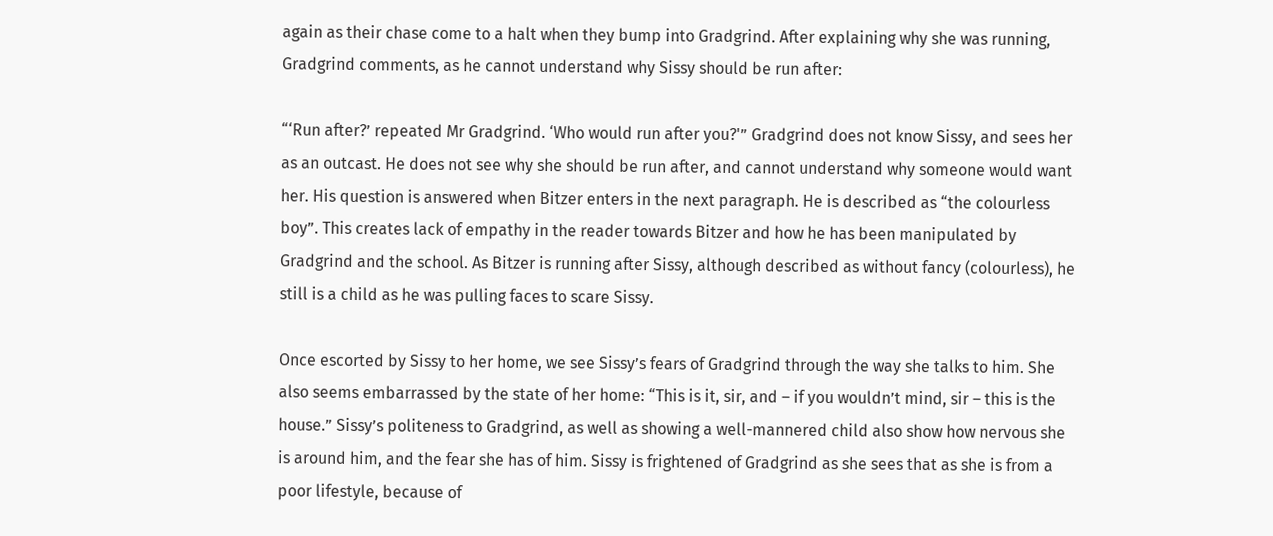again as their chase come to a halt when they bump into Gradgrind. After explaining why she was running, Gradgrind comments, as he cannot understand why Sissy should be run after:

“‘Run after?’ repeated Mr Gradgrind. ‘Who would run after you?'” Gradgrind does not know Sissy, and sees her as an outcast. He does not see why she should be run after, and cannot understand why someone would want her. His question is answered when Bitzer enters in the next paragraph. He is described as “the colourless boy”. This creates lack of empathy in the reader towards Bitzer and how he has been manipulated by Gradgrind and the school. As Bitzer is running after Sissy, although described as without fancy (colourless), he still is a child as he was pulling faces to scare Sissy.

Once escorted by Sissy to her home, we see Sissy’s fears of Gradgrind through the way she talks to him. She also seems embarrassed by the state of her home: “This is it, sir, and – if you wouldn’t mind, sir – this is the house.” Sissy’s politeness to Gradgrind, as well as showing a well-mannered child also show how nervous she is around him, and the fear she has of him. Sissy is frightened of Gradgrind as she sees that as she is from a poor lifestyle, because of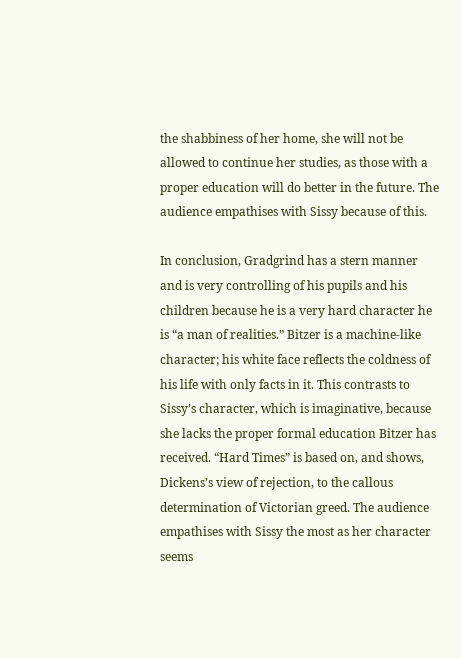the shabbiness of her home, she will not be allowed to continue her studies, as those with a proper education will do better in the future. The audience empathises with Sissy because of this.

In conclusion, Gradgrind has a stern manner and is very controlling of his pupils and his children because he is a very hard character he is “a man of realities.” Bitzer is a machine-like character; his white face reflects the coldness of his life with only facts in it. This contrasts to Sissy’s character, which is imaginative, because she lacks the proper formal education Bitzer has received. “Hard Times” is based on, and shows, Dickens’s view of rejection, to the callous determination of Victorian greed. The audience empathises with Sissy the most as her character seems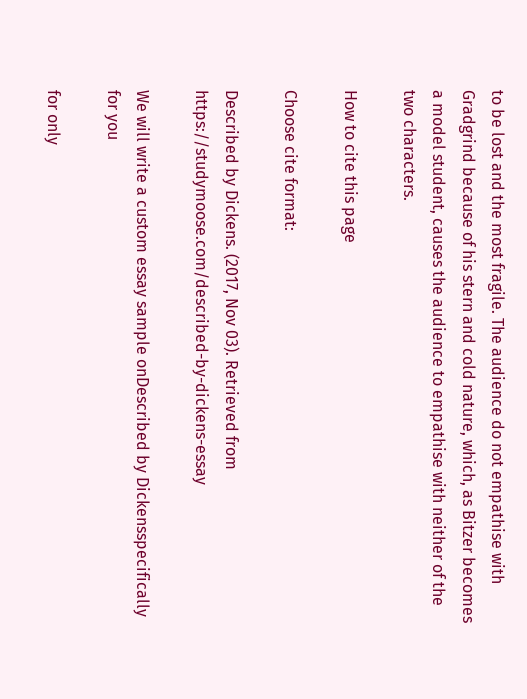to be lost and the most fragile. The audience do not empathise with Gradgrind because of his stern and cold nature, which, as Bitzer becomes a model student, causes the audience to empathise with neither of the two characters.

How to cite this page

Choose cite format:

Described by Dickens. (2017, Nov 03). Retrieved from https://studymoose.com/described-by-dickens-essay

We will write a custom essay sample onDescribed by Dickensspecifically for you

for only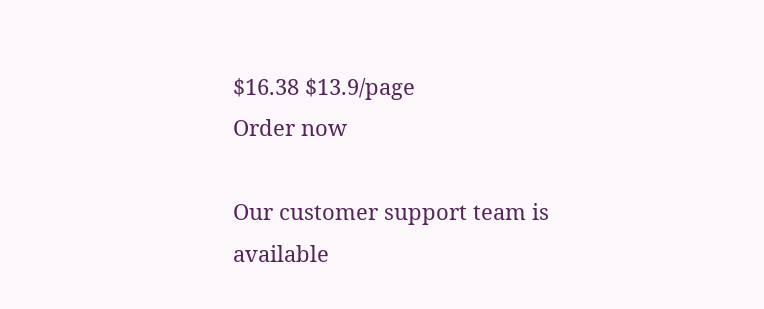$16.38 $13.9/page
Order now

Our customer support team is available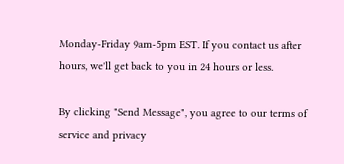Monday-Friday 9am-5pm EST. If you contact us after hours, we'll get back to you in 24 hours or less.

By clicking "Send Message", you agree to our terms of service and privacy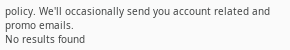policy. We'll occasionally send you account related and promo emails.
No results found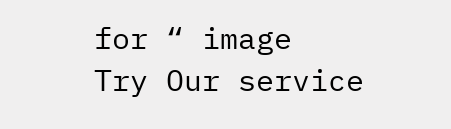for “ image
Try Our service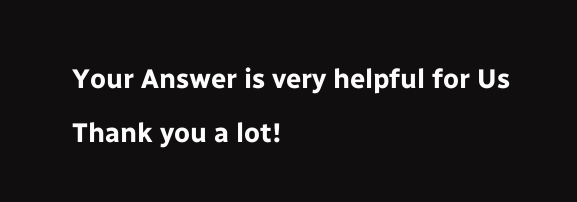Your Answer is very helpful for Us
Thank you a lot!